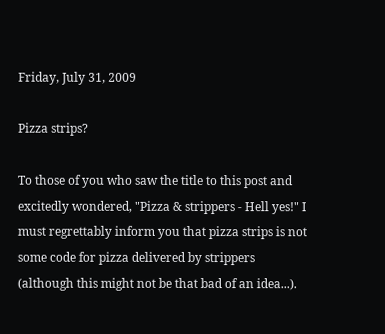Friday, July 31, 2009

Pizza strips?

To those of you who saw the title to this post and excitedly wondered, "Pizza & strippers - Hell yes!" I must regrettably inform you that pizza strips is not some code for pizza delivered by strippers (although this might not be that bad of an idea...).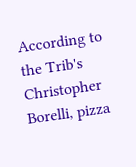According to the Trib's Christopher Borelli, pizza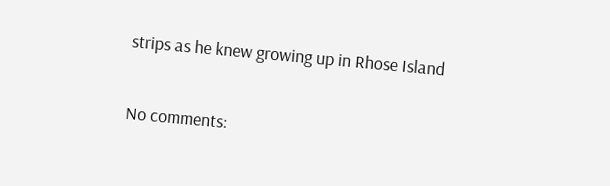strips as he knew growing up in Rhose Island

No comments: